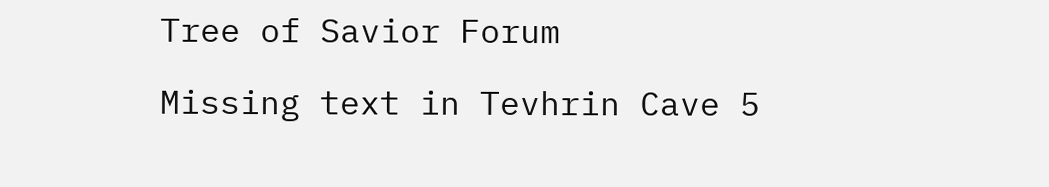Tree of Savior Forum

Missing text in Tevhrin Cave 5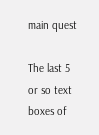main quest

The last 5 or so text boxes of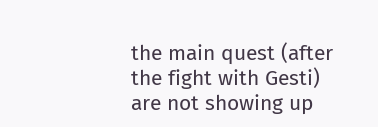the main quest (after the fight with Gesti) are not showing up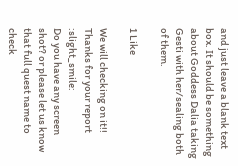and just leave a blank text box. It should be something about Goddess Dalia taking Gesti with her/sealing both of them.

1 Like

We will checking on it!!
Thanks for your report :slight_smile:
Do you have any screen shot? or please let us know that full quest name to check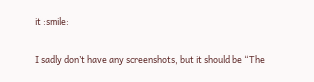it :smile:

I sadly don’t have any screenshots, but it should be “The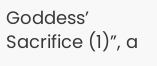Goddess’ Sacrifice (1)”, a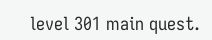level 301 main quest.